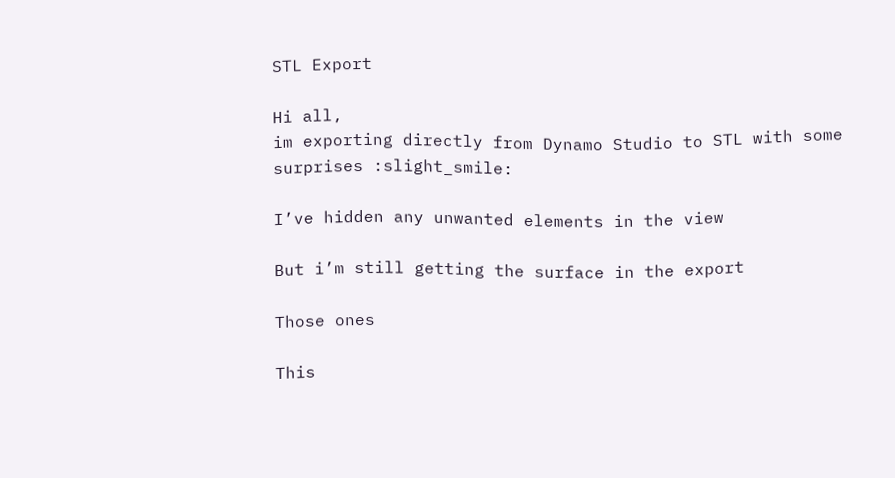STL Export

Hi all,
im exporting directly from Dynamo Studio to STL with some surprises :slight_smile:

I’ve hidden any unwanted elements in the view

But i’m still getting the surface in the export

Those ones

This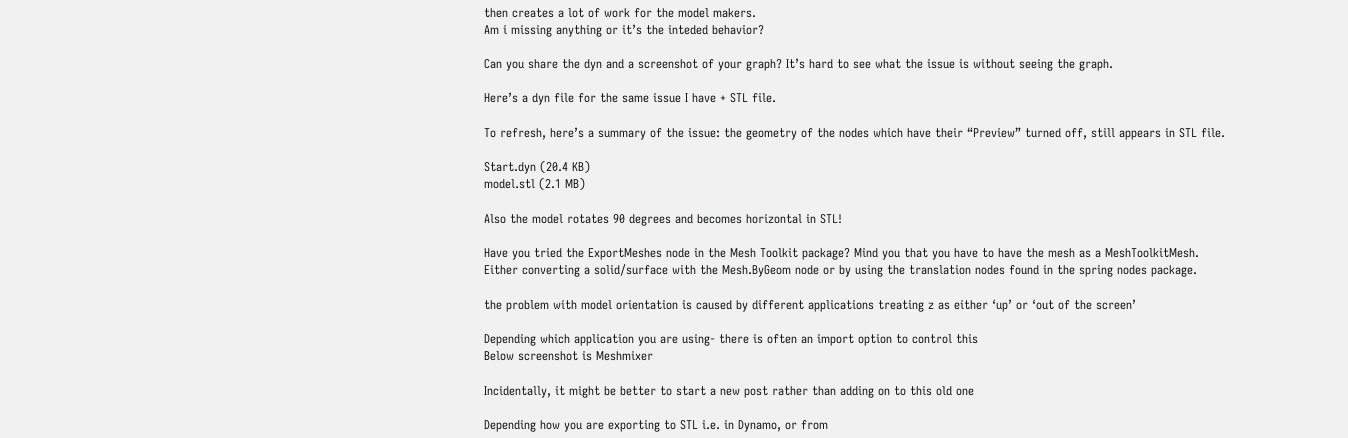then creates a lot of work for the model makers.
Am i missing anything or it’s the inteded behavior?

Can you share the dyn and a screenshot of your graph? It’s hard to see what the issue is without seeing the graph.

Here’s a dyn file for the same issue I have + STL file.

To refresh, here’s a summary of the issue: the geometry of the nodes which have their “Preview” turned off, still appears in STL file.

Start.dyn (20.4 KB)
model.stl (2.1 MB)

Also the model rotates 90 degrees and becomes horizontal in STL!

Have you tried the ExportMeshes node in the Mesh Toolkit package? Mind you that you have to have the mesh as a MeshToolkitMesh. Either converting a solid/surface with the Mesh.ByGeom node or by using the translation nodes found in the spring nodes package.

the problem with model orientation is caused by different applications treating z as either ‘up’ or ‘out of the screen’

Depending which application you are using- there is often an import option to control this
Below screenshot is Meshmixer

Incidentally, it might be better to start a new post rather than adding on to this old one

Depending how you are exporting to STL i.e. in Dynamo, or from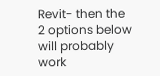Revit- then the 2 options below will probably work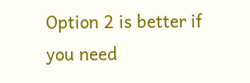Option 2 is better if you need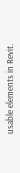usable elements in Revit.